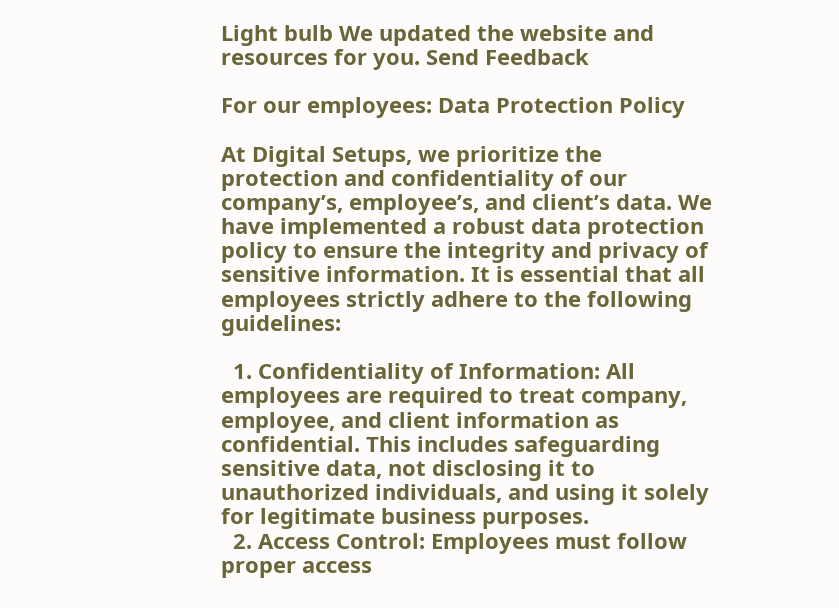Light bulb We updated the website and resources for you. Send Feedback

For our employees: Data Protection Policy

At Digital Setups, we prioritize the protection and confidentiality of our company’s, employee’s, and client’s data. We have implemented a robust data protection policy to ensure the integrity and privacy of sensitive information. It is essential that all employees strictly adhere to the following guidelines:

  1. Confidentiality of Information: All employees are required to treat company, employee, and client information as confidential. This includes safeguarding sensitive data, not disclosing it to unauthorized individuals, and using it solely for legitimate business purposes.
  2. Access Control: Employees must follow proper access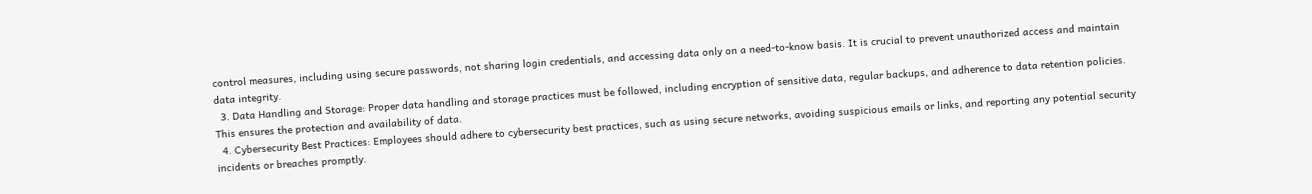control measures, including using secure passwords, not sharing login credentials, and accessing data only on a need-to-know basis. It is crucial to prevent unauthorized access and maintain data integrity.
  3. Data Handling and Storage: Proper data handling and storage practices must be followed, including encryption of sensitive data, regular backups, and adherence to data retention policies. This ensures the protection and availability of data.
  4. Cybersecurity Best Practices: Employees should adhere to cybersecurity best practices, such as using secure networks, avoiding suspicious emails or links, and reporting any potential security incidents or breaches promptly.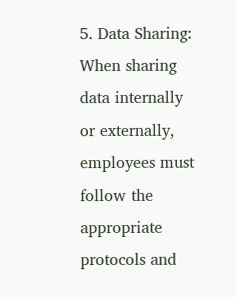5. Data Sharing: When sharing data internally or externally, employees must follow the appropriate protocols and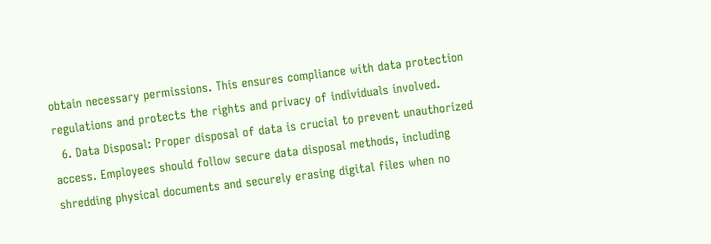obtain necessary permissions. This ensures compliance with data protection regulations and protects the rights and privacy of individuals involved.
  6. Data Disposal: Proper disposal of data is crucial to prevent unauthorized access. Employees should follow secure data disposal methods, including shredding physical documents and securely erasing digital files when no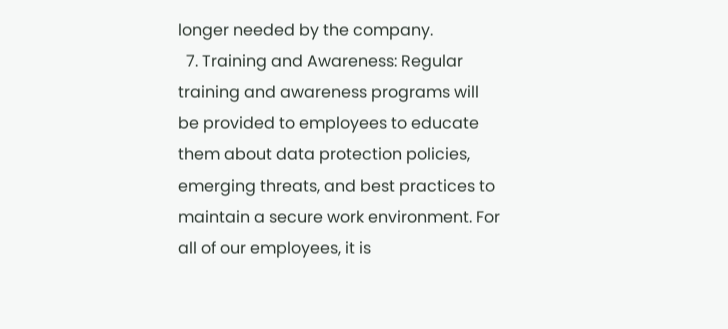longer needed by the company.
  7. Training and Awareness: Regular training and awareness programs will be provided to employees to educate them about data protection policies, emerging threats, and best practices to maintain a secure work environment. For all of our employees, it is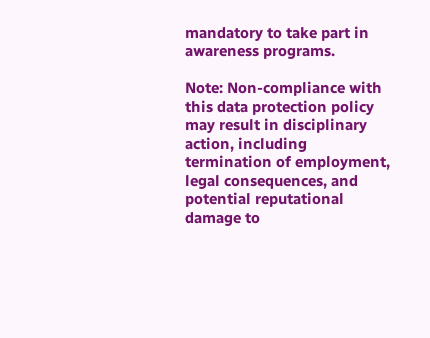mandatory to take part in awareness programs.

Note: Non-compliance with this data protection policy may result in disciplinary action, including termination of employment, legal consequences, and potential reputational damage to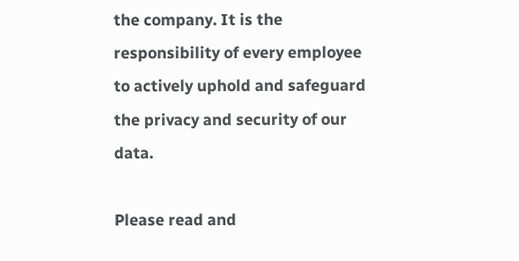the company. It is the responsibility of every employee to actively uphold and safeguard the privacy and security of our data.

Please read and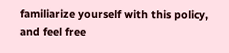familiarize yourself with this policy, and feel free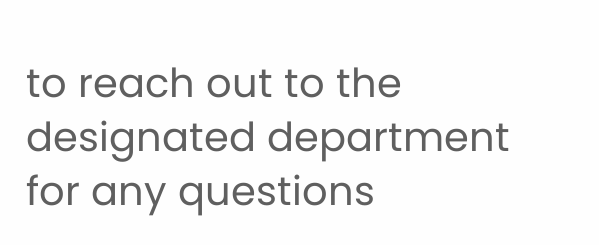to reach out to the designated department for any questions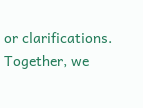or clarifications. Together, we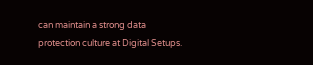can maintain a strong data protection culture at Digital Setups.